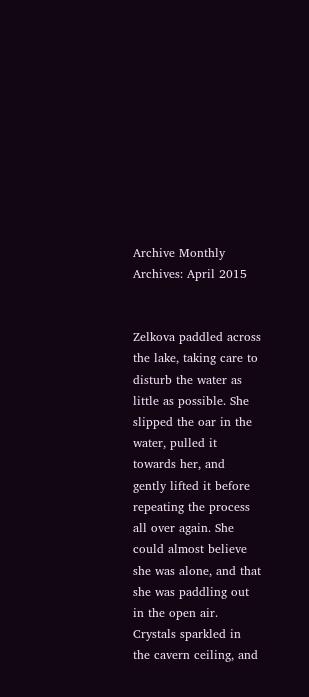Archive Monthly Archives: April 2015


Zelkova paddled across the lake, taking care to disturb the water as little as possible. She slipped the oar in the water, pulled it towards her, and gently lifted it before repeating the process all over again. She could almost believe she was alone, and that she was paddling out in the open air. Crystals sparkled in the cavern ceiling, and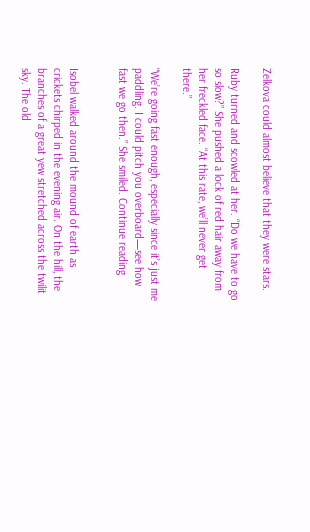Zelkova could almost believe that they were stars.

Ruby turned and scowled at her. “Do we have to go so slow?” She pushed a lock of red hair away from her freckled face. “At this rate, we’ll never get there.”

“We’re going fast enough, especially since it’s just me paddling. I could pitch you overboard—see how fast we go then.” She smiled. Continue reading


Isobel walked around the mound of earth as crickets chirped in the evening air. On the hill, the branches of a great yew stretched across the twilit sky. The old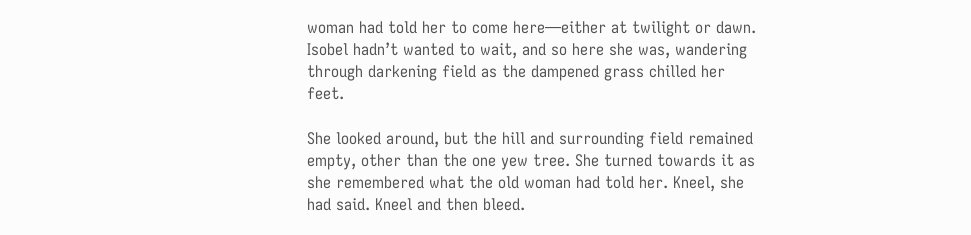woman had told her to come here—either at twilight or dawn. Isobel hadn’t wanted to wait, and so here she was, wandering through darkening field as the dampened grass chilled her feet.

She looked around, but the hill and surrounding field remained empty, other than the one yew tree. She turned towards it as she remembered what the old woman had told her. Kneel, she had said. Kneel and then bleed.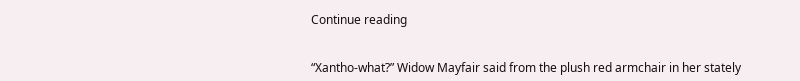Continue reading


“Xantho-what?” Widow Mayfair said from the plush red armchair in her stately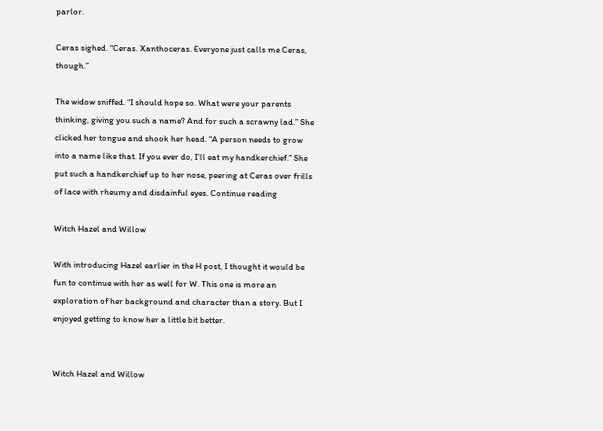parlor.

Ceras sighed. “Ceras. Xanthoceras. Everyone just calls me Ceras, though.”

The widow sniffed. “I should hope so. What were your parents thinking, giving you such a name? And for such a scrawny lad.” She clicked her tongue and shook her head. “A person needs to grow into a name like that. If you ever do, I’ll eat my handkerchief.” She put such a handkerchief up to her nose, peering at Ceras over frills of lace with rheumy and disdainful eyes. Continue reading

Witch Hazel and Willow

With introducing Hazel earlier in the H post, I thought it would be fun to continue with her as well for W. This one is more an exploration of her background and character than a story. But I enjoyed getting to know her a little bit better.


Witch Hazel and Willow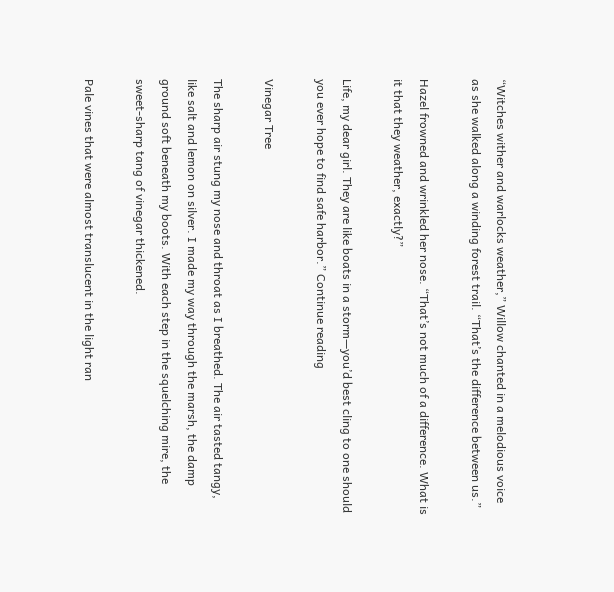“Witches wither and warlocks weather,” Willow chanted in a melodious voice as she walked along a winding forest trail. “That’s the difference between us.”

Hazel frowned and wrinkled her nose. “That’s not much of a difference. What is it that they weather, exactly?”

Life, my dear girl. They are like boats in a storm—you’d best cling to one should you ever hope to find safe harbor.” Continue reading

Vinegar Tree

The sharp air stung my nose and throat as I breathed. The air tasted tangy, like salt and lemon on silver. I made my way through the marsh, the damp ground soft beneath my boots. With each step in the squelching mire, the sweet-sharp tang of vinegar thickened.

Pale vines that were almost translucent in the light ran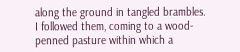along the ground in tangled brambles. I followed them, coming to a wood-penned pasture within which a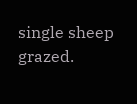single sheep grazed.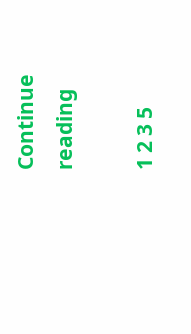Continue reading

1 2 3 5